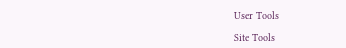User Tools

Site Tools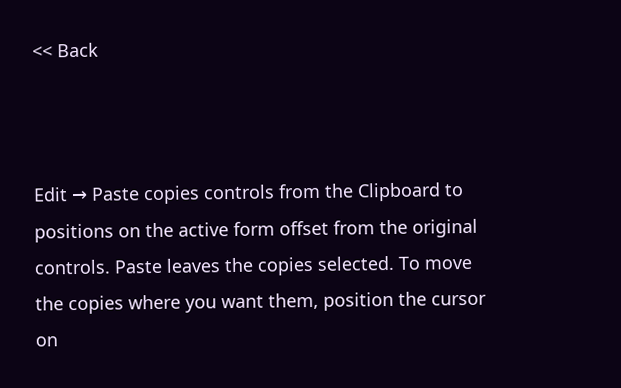<< Back



Edit → Paste copies controls from the Clipboard to positions on the active form offset from the original controls. Paste leaves the copies selected. To move the copies where you want them, position the cursor on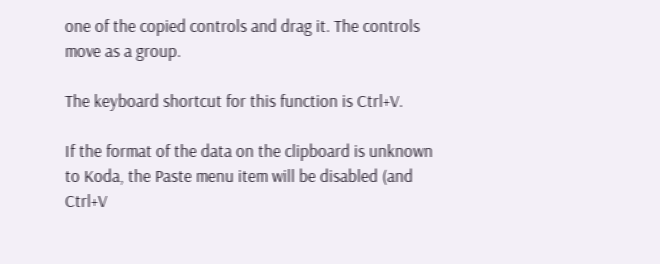one of the copied controls and drag it. The controls move as a group.

The keyboard shortcut for this function is Ctrl+V.

If the format of the data on the clipboard is unknown to Koda, the Paste menu item will be disabled (and Ctrl+V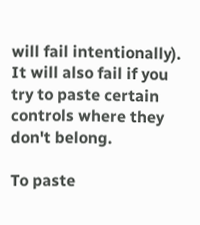will fail intentionally). It will also fail if you try to paste certain controls where they don't belong.

To paste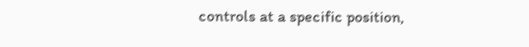controls at a specific position,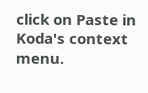click on Paste in Koda's context menu.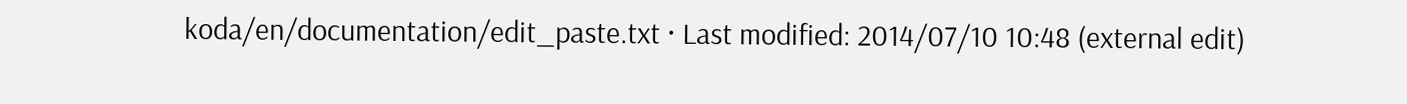koda/en/documentation/edit_paste.txt · Last modified: 2014/07/10 10:48 (external edit)